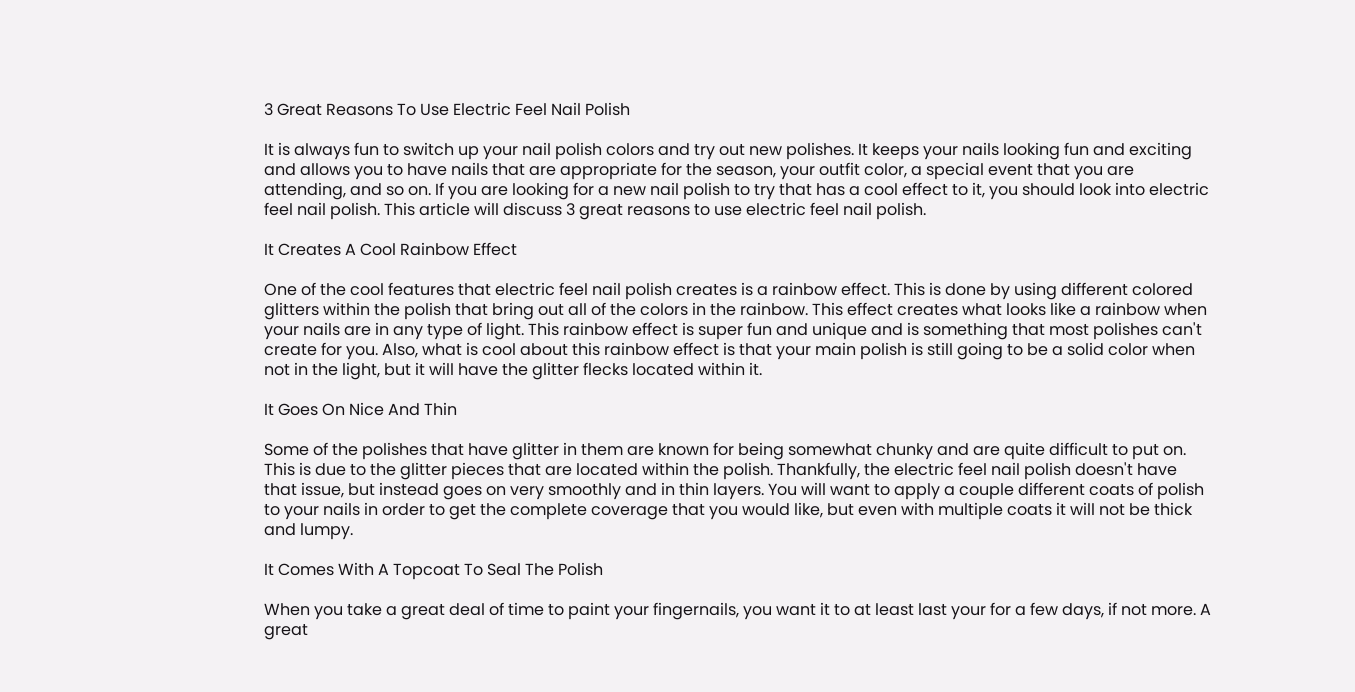3 Great Reasons To Use Electric Feel Nail Polish

It is always fun to switch up your nail polish colors and try out new polishes. It keeps your nails looking fun and exciting and allows you to have nails that are appropriate for the season, your outfit color, a special event that you are attending, and so on. If you are looking for a new nail polish to try that has a cool effect to it, you should look into electric feel nail polish. This article will discuss 3 great reasons to use electric feel nail polish.

It Creates A Cool Rainbow Effect

One of the cool features that electric feel nail polish creates is a rainbow effect. This is done by using different colored glitters within the polish that bring out all of the colors in the rainbow. This effect creates what looks like a rainbow when your nails are in any type of light. This rainbow effect is super fun and unique and is something that most polishes can't create for you. Also, what is cool about this rainbow effect is that your main polish is still going to be a solid color when not in the light, but it will have the glitter flecks located within it.

It Goes On Nice And Thin

Some of the polishes that have glitter in them are known for being somewhat chunky and are quite difficult to put on. This is due to the glitter pieces that are located within the polish. Thankfully, the electric feel nail polish doesn't have that issue, but instead goes on very smoothly and in thin layers. You will want to apply a couple different coats of polish to your nails in order to get the complete coverage that you would like, but even with multiple coats it will not be thick and lumpy.

It Comes With A Topcoat To Seal The Polish

When you take a great deal of time to paint your fingernails, you want it to at least last your for a few days, if not more. A great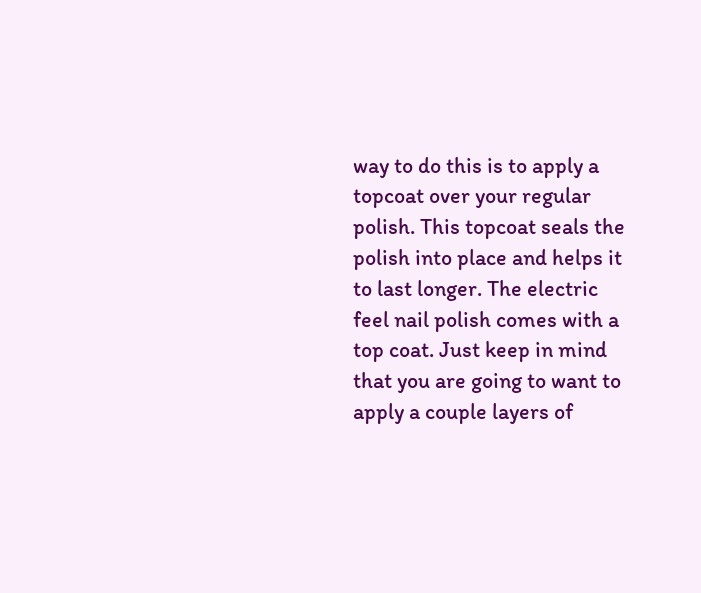way to do this is to apply a topcoat over your regular polish. This topcoat seals the polish into place and helps it to last longer. The electric feel nail polish comes with a top coat. Just keep in mind that you are going to want to apply a couple layers of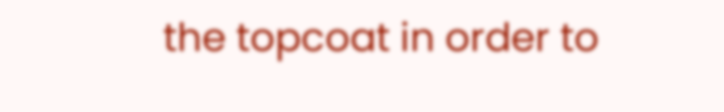the topcoat in order to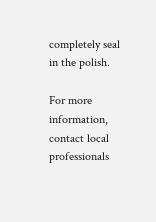completely seal in the polish.

For more information, contact local professionals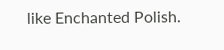like Enchanted Polish.